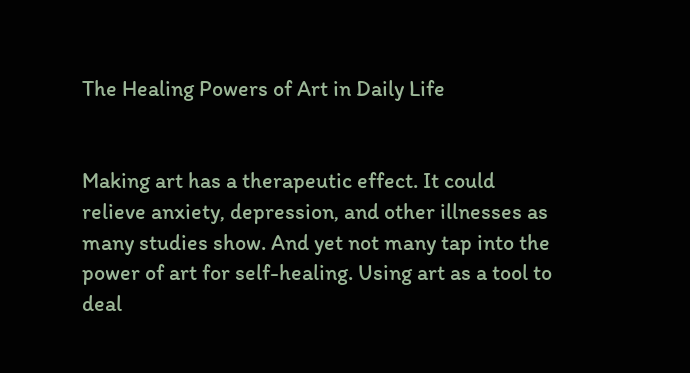The Healing Powers of Art in Daily Life


Making art has a therapeutic effect. It could relieve anxiety, depression, and other illnesses as many studies show. And yet not many tap into the power of art for self-healing. Using art as a tool to deal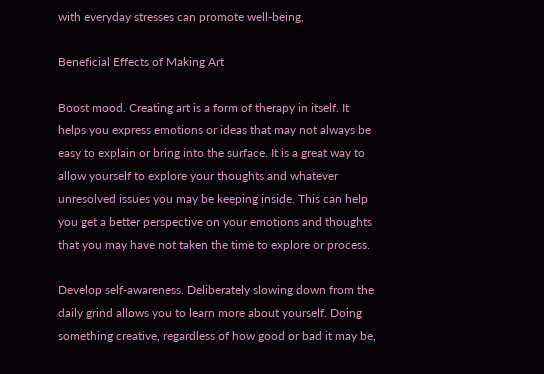with everyday stresses can promote well-being,

Beneficial Effects of Making Art

Boost mood. Creating art is a form of therapy in itself. It helps you express emotions or ideas that may not always be easy to explain or bring into the surface. It is a great way to allow yourself to explore your thoughts and whatever unresolved issues you may be keeping inside. This can help you get a better perspective on your emotions and thoughts that you may have not taken the time to explore or process.

Develop self-awareness. Deliberately slowing down from the daily grind allows you to learn more about yourself. Doing something creative, regardless of how good or bad it may be,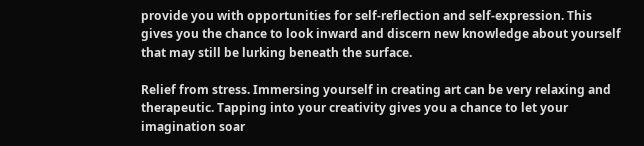provide you with opportunities for self-reflection and self-expression. This gives you the chance to look inward and discern new knowledge about yourself that may still be lurking beneath the surface.

Relief from stress. Immersing yourself in creating art can be very relaxing and therapeutic. Tapping into your creativity gives you a chance to let your imagination soar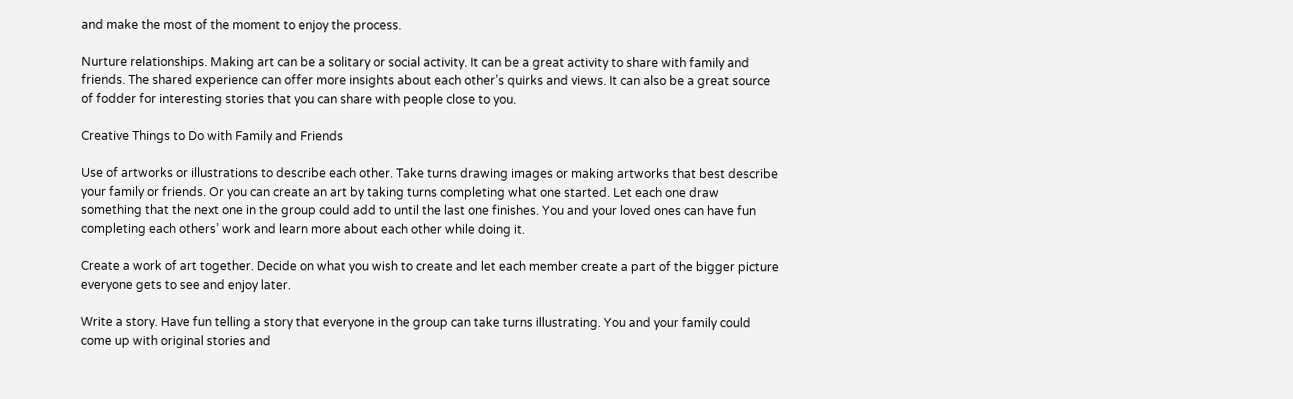and make the most of the moment to enjoy the process.

Nurture relationships. Making art can be a solitary or social activity. It can be a great activity to share with family and friends. The shared experience can offer more insights about each other’s quirks and views. It can also be a great source of fodder for interesting stories that you can share with people close to you.

Creative Things to Do with Family and Friends

Use of artworks or illustrations to describe each other. Take turns drawing images or making artworks that best describe your family or friends. Or you can create an art by taking turns completing what one started. Let each one draw something that the next one in the group could add to until the last one finishes. You and your loved ones can have fun completing each others’ work and learn more about each other while doing it.

Create a work of art together. Decide on what you wish to create and let each member create a part of the bigger picture everyone gets to see and enjoy later.

Write a story. Have fun telling a story that everyone in the group can take turns illustrating. You and your family could come up with original stories and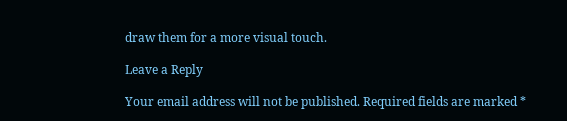draw them for a more visual touch.

Leave a Reply

Your email address will not be published. Required fields are marked *